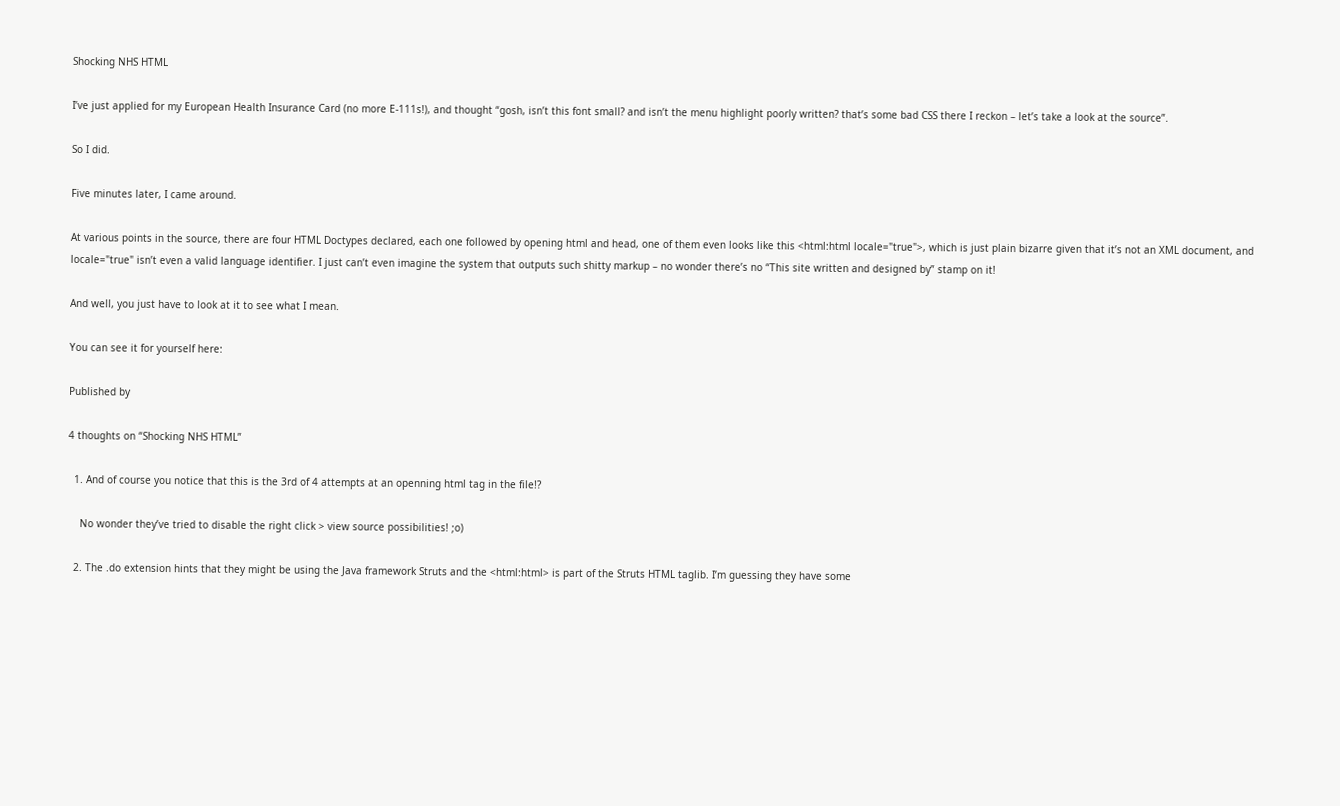Shocking NHS HTML

I’ve just applied for my European Health Insurance Card (no more E-111s!), and thought “gosh, isn’t this font small? and isn’t the menu highlight poorly written? that’s some bad CSS there I reckon – let’s take a look at the source”.

So I did.

Five minutes later, I came around.

At various points in the source, there are four HTML Doctypes declared, each one followed by opening html and head, one of them even looks like this <html:html locale="true">, which is just plain bizarre given that it’s not an XML document, and locale="true" isn’t even a valid language identifier. I just can’t even imagine the system that outputs such shitty markup – no wonder there’s no “This site written and designed by” stamp on it!

And well, you just have to look at it to see what I mean.

You can see it for yourself here:

Published by

4 thoughts on “Shocking NHS HTML”

  1. And of course you notice that this is the 3rd of 4 attempts at an openning html tag in the file!?

    No wonder they’ve tried to disable the right click > view source possibilities! ;o)

  2. The .do extension hints that they might be using the Java framework Struts and the <html:html> is part of the Struts HTML taglib. I’m guessing they have some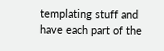templating stuff and have each part of the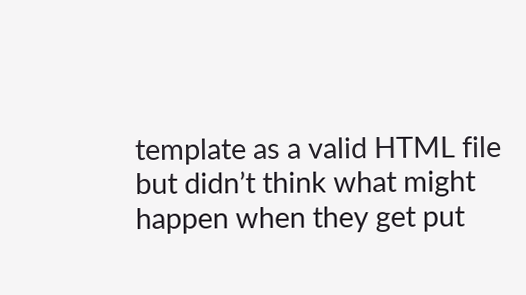template as a valid HTML file but didn’t think what might happen when they get put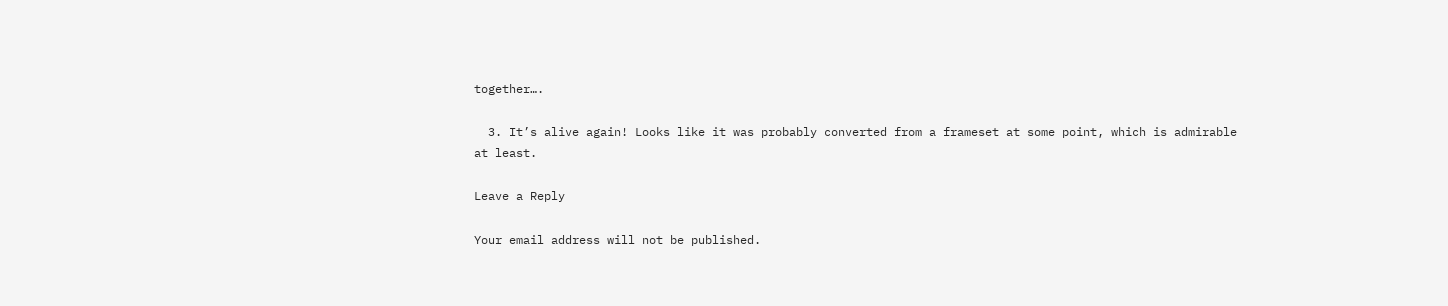together….

  3. It’s alive again! Looks like it was probably converted from a frameset at some point, which is admirable at least.

Leave a Reply

Your email address will not be published.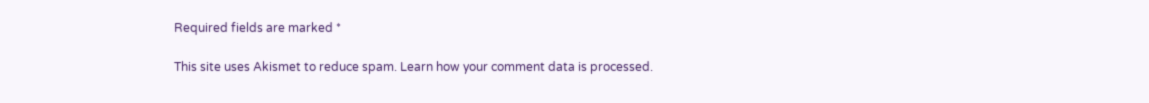Required fields are marked *

This site uses Akismet to reduce spam. Learn how your comment data is processed.